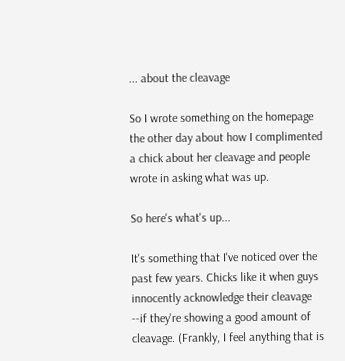... about the cleavage

So I wrote something on the homepage the other day about how I complimented a chick about her cleavage and people wrote in asking what was up.

So here's what's up...

It's something that I've noticed over the past few years. Chicks like it when guys innocently acknowledge their cleavage --if they're showing a good amount of cleavage. (Frankly, I feel anything that is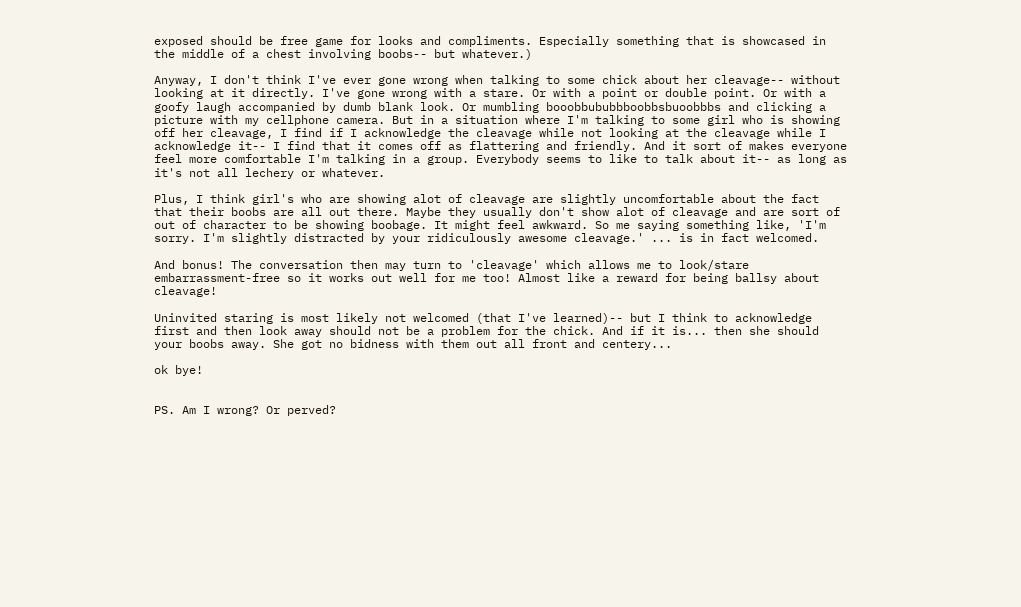exposed should be free game for looks and compliments. Especially something that is showcased in the middle of a chest involving boobs-- but whatever.)

Anyway, I don't think I've ever gone wrong when talking to some chick about her cleavage-- without looking at it directly. I've gone wrong with a stare. Or with a point or double point. Or with a goofy laugh accompanied by dumb blank look. Or mumbling booobbububbboobbsbuoobbbs and clicking a picture with my cellphone camera. But in a situation where I'm talking to some girl who is showing off her cleavage, I find if I acknowledge the cleavage while not looking at the cleavage while I acknowledge it-- I find that it comes off as flattering and friendly. And it sort of makes everyone feel more comfortable I'm talking in a group. Everybody seems to like to talk about it-- as long as it's not all lechery or whatever.

Plus, I think girl's who are showing alot of cleavage are slightly uncomfortable about the fact that their boobs are all out there. Maybe they usually don't show alot of cleavage and are sort of out of character to be showing boobage. It might feel awkward. So me saying something like, 'I'm sorry. I'm slightly distracted by your ridiculously awesome cleavage.' ... is in fact welcomed.

And bonus! The conversation then may turn to 'cleavage' which allows me to look/stare embarrassment-free so it works out well for me too! Almost like a reward for being ballsy about cleavage!

Uninvited staring is most likely not welcomed (that I've learned)-- but I think to acknowledge first and then look away should not be a problem for the chick. And if it is... then she should your boobs away. She got no bidness with them out all front and centery...

ok bye!


PS. Am I wrong? Or perved?